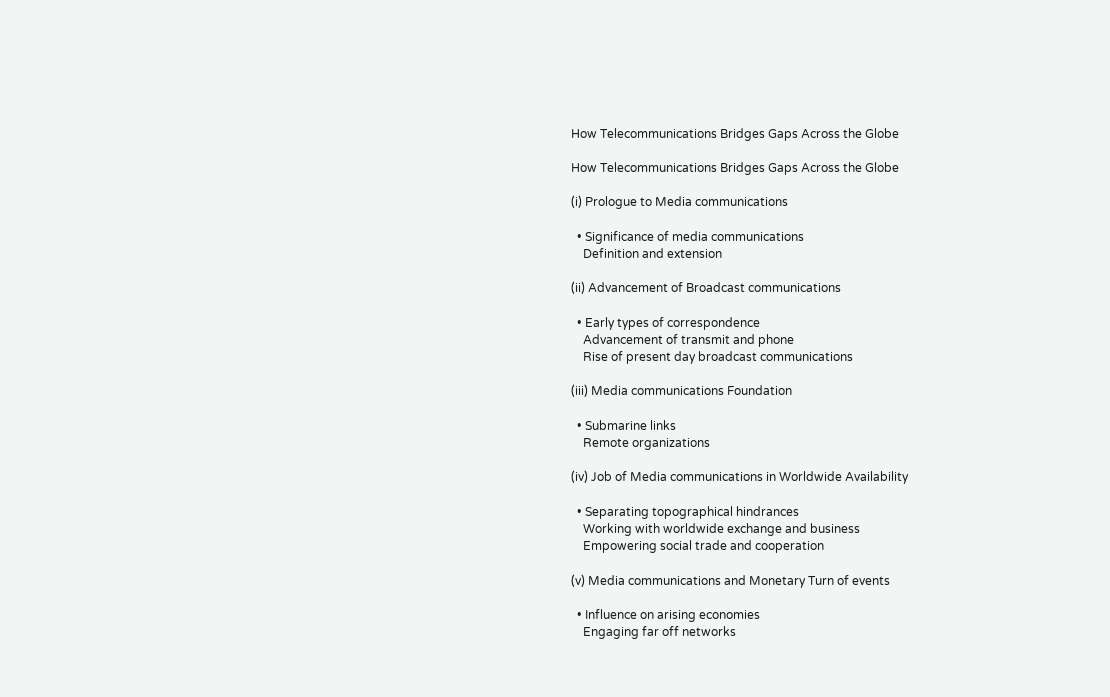How Telecommunications Bridges Gaps Across the Globe

How Telecommunications Bridges Gaps Across the Globe

(i) Prologue to Media communications

  • Significance of media communications
    Definition and extension

(ii) Advancement of Broadcast communications

  • Early types of correspondence
    Advancement of transmit and phone
    Rise of present day broadcast communications

(iii) Media communications Foundation

  • Submarine links
    Remote organizations

(iv) Job of Media communications in Worldwide Availability

  • Separating topographical hindrances
    Working with worldwide exchange and business
    Empowering social trade and cooperation

(v) Media communications and Monetary Turn of events

  • Influence on arising economies
    Engaging far off networks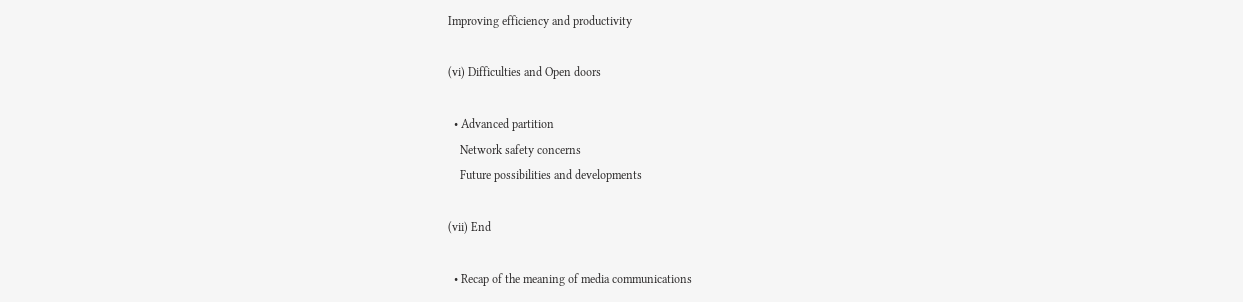Improving efficiency and productivity

(vi) Difficulties and Open doors

  • Advanced partition
    Network safety concerns
    Future possibilities and developments

(vii) End

  • Recap of the meaning of media communications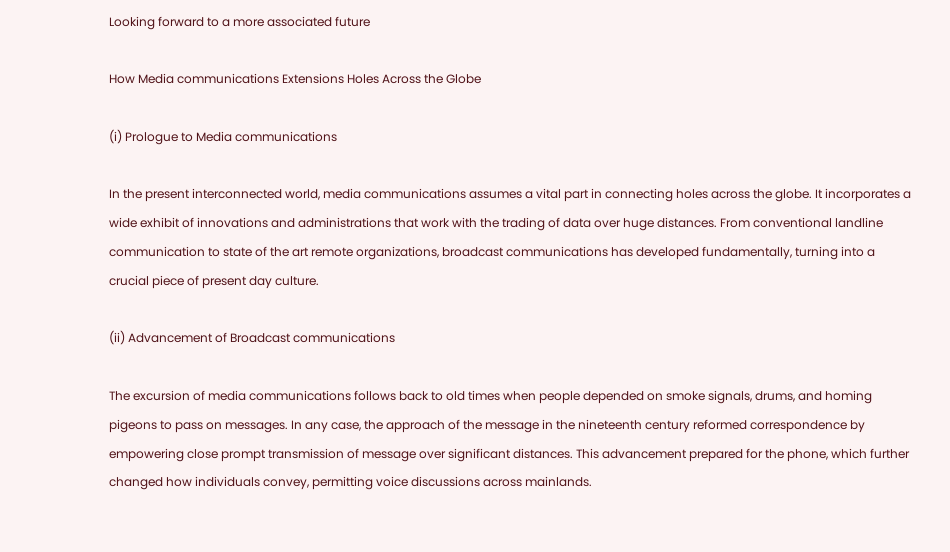Looking forward to a more associated future

How Media communications Extensions Holes Across the Globe

(i) Prologue to Media communications

In the present interconnected world, media communications assumes a vital part in connecting holes across the globe. It incorporates a wide exhibit of innovations and administrations that work with the trading of data over huge distances. From conventional landline communication to state of the art remote organizations, broadcast communications has developed fundamentally, turning into a crucial piece of present day culture.

(ii) Advancement of Broadcast communications

The excursion of media communications follows back to old times when people depended on smoke signals, drums, and homing pigeons to pass on messages. In any case, the approach of the message in the nineteenth century reformed correspondence by empowering close prompt transmission of message over significant distances. This advancement prepared for the phone, which further changed how individuals convey, permitting voice discussions across mainlands.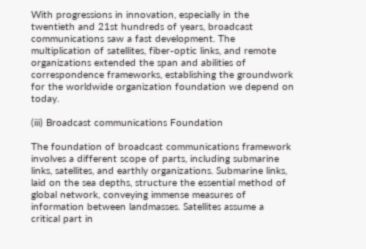With progressions in innovation, especially in the twentieth and 21st hundreds of years, broadcast communications saw a fast development. The multiplication of satellites, fiber-optic links, and remote organizations extended the span and abilities of correspondence frameworks, establishing the groundwork for the worldwide organization foundation we depend on today.

(iii) Broadcast communications Foundation

The foundation of broadcast communications framework involves a different scope of parts, including submarine links, satellites, and earthly organizations. Submarine links, laid on the sea depths, structure the essential method of global network, conveying immense measures of information between landmasses. Satellites assume a critical part in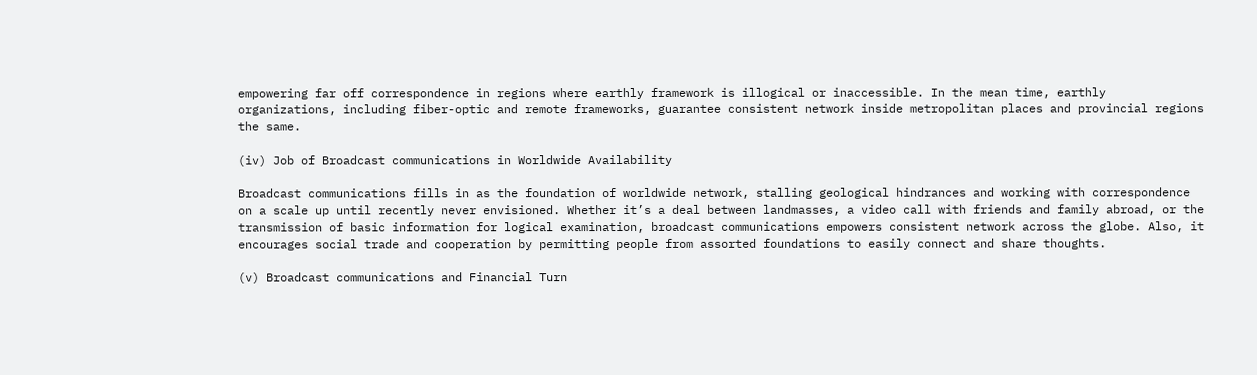empowering far off correspondence in regions where earthly framework is illogical or inaccessible. In the mean time, earthly organizations, including fiber-optic and remote frameworks, guarantee consistent network inside metropolitan places and provincial regions the same.

(iv) Job of Broadcast communications in Worldwide Availability

Broadcast communications fills in as the foundation of worldwide network, stalling geological hindrances and working with correspondence on a scale up until recently never envisioned. Whether it’s a deal between landmasses, a video call with friends and family abroad, or the transmission of basic information for logical examination, broadcast communications empowers consistent network across the globe. Also, it encourages social trade and cooperation by permitting people from assorted foundations to easily connect and share thoughts.

(v) Broadcast communications and Financial Turn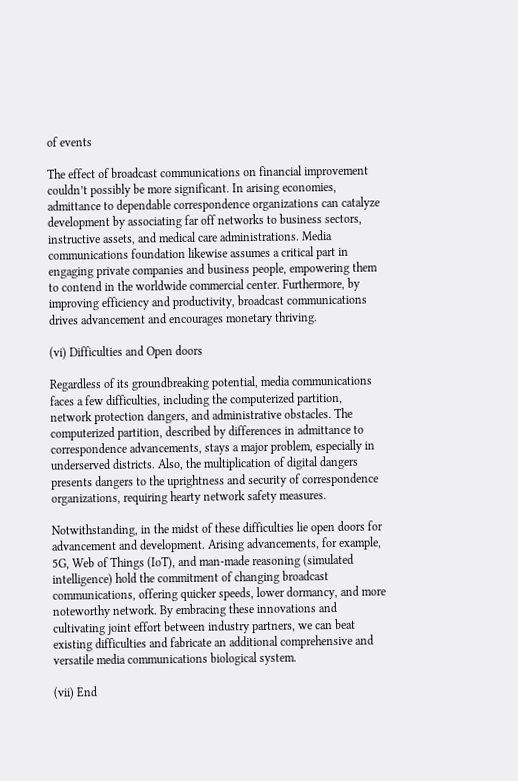of events

The effect of broadcast communications on financial improvement couldn’t possibly be more significant. In arising economies, admittance to dependable correspondence organizations can catalyze development by associating far off networks to business sectors, instructive assets, and medical care administrations. Media communications foundation likewise assumes a critical part in engaging private companies and business people, empowering them to contend in the worldwide commercial center. Furthermore, by improving efficiency and productivity, broadcast communications drives advancement and encourages monetary thriving.

(vi) Difficulties and Open doors

Regardless of its groundbreaking potential, media communications faces a few difficulties, including the computerized partition, network protection dangers, and administrative obstacles. The computerized partition, described by differences in admittance to correspondence advancements, stays a major problem, especially in underserved districts. Also, the multiplication of digital dangers presents dangers to the uprightness and security of correspondence organizations, requiring hearty network safety measures.

Notwithstanding, in the midst of these difficulties lie open doors for advancement and development. Arising advancements, for example, 5G, Web of Things (IoT), and man-made reasoning (simulated intelligence) hold the commitment of changing broadcast communications, offering quicker speeds, lower dormancy, and more noteworthy network. By embracing these innovations and cultivating joint effort between industry partners, we can beat existing difficulties and fabricate an additional comprehensive and versatile media communications biological system.

(vii) End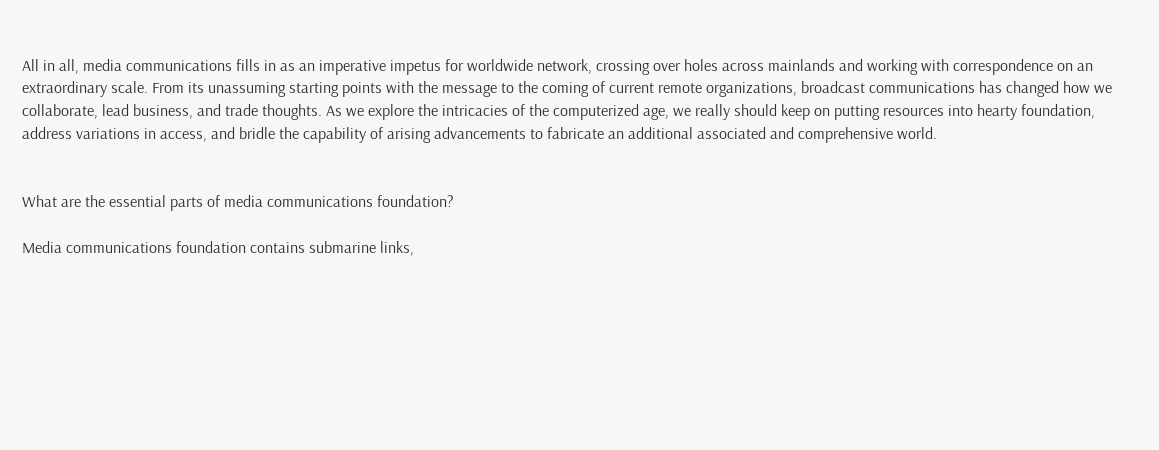All in all, media communications fills in as an imperative impetus for worldwide network, crossing over holes across mainlands and working with correspondence on an extraordinary scale. From its unassuming starting points with the message to the coming of current remote organizations, broadcast communications has changed how we collaborate, lead business, and trade thoughts. As we explore the intricacies of the computerized age, we really should keep on putting resources into hearty foundation, address variations in access, and bridle the capability of arising advancements to fabricate an additional associated and comprehensive world.


What are the essential parts of media communications foundation?

Media communications foundation contains submarine links,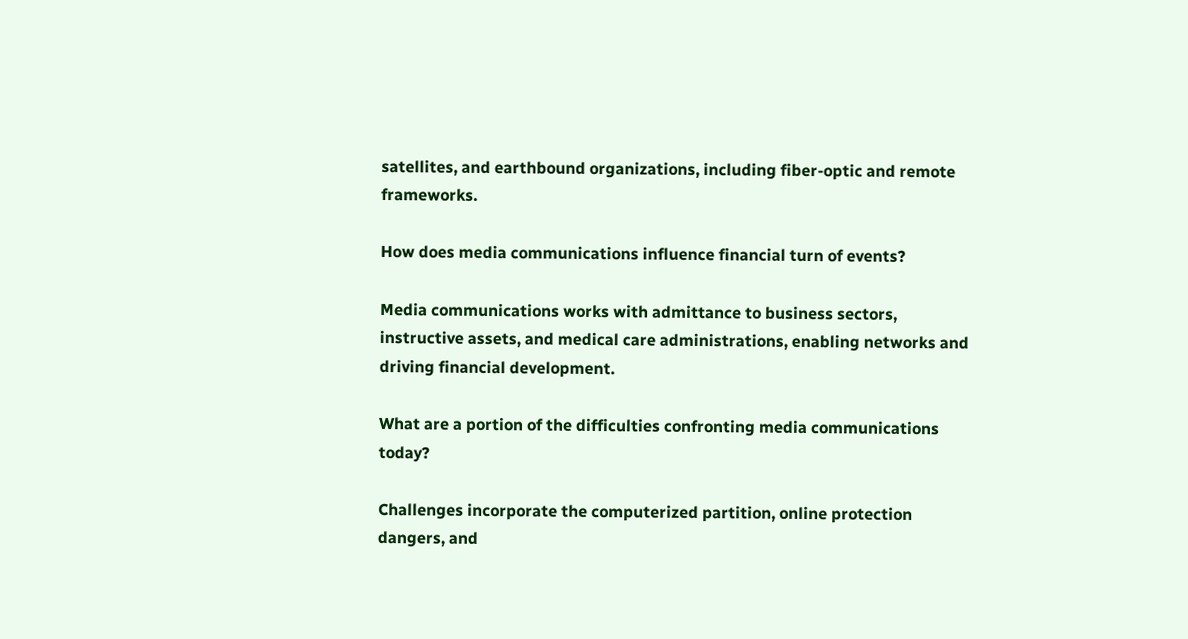satellites, and earthbound organizations, including fiber-optic and remote frameworks.

How does media communications influence financial turn of events?

Media communications works with admittance to business sectors, instructive assets, and medical care administrations, enabling networks and driving financial development.

What are a portion of the difficulties confronting media communications today?

Challenges incorporate the computerized partition, online protection dangers, and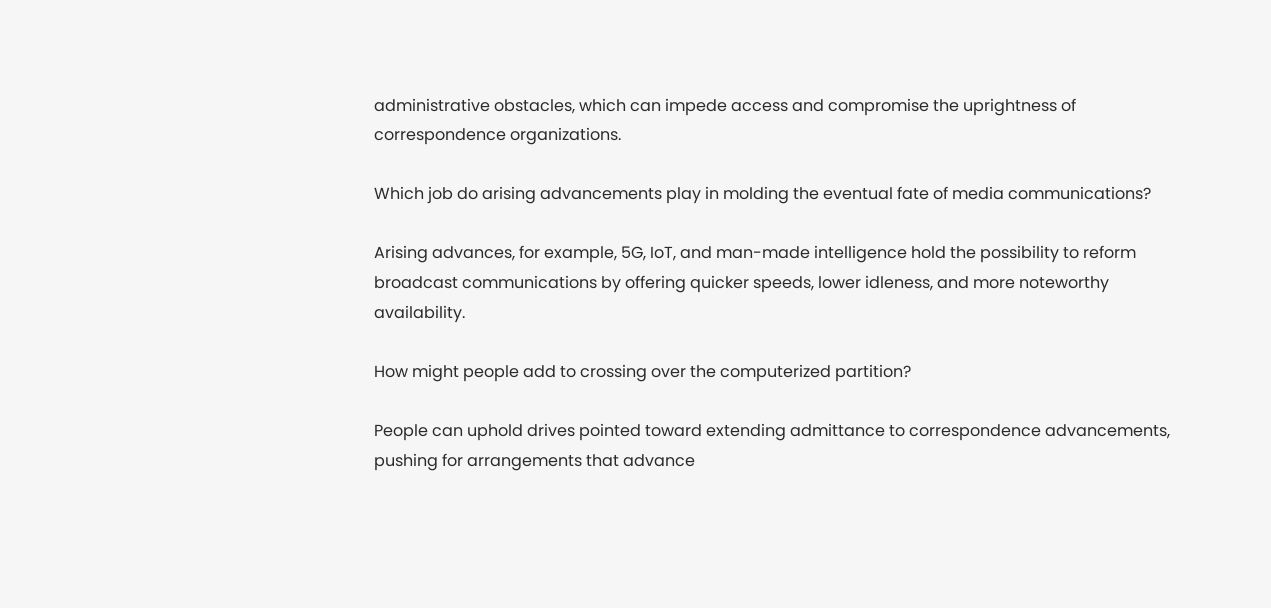administrative obstacles, which can impede access and compromise the uprightness of correspondence organizations.

Which job do arising advancements play in molding the eventual fate of media communications?

Arising advances, for example, 5G, IoT, and man-made intelligence hold the possibility to reform broadcast communications by offering quicker speeds, lower idleness, and more noteworthy availability.

How might people add to crossing over the computerized partition?

People can uphold drives pointed toward extending admittance to correspondence advancements, pushing for arrangements that advance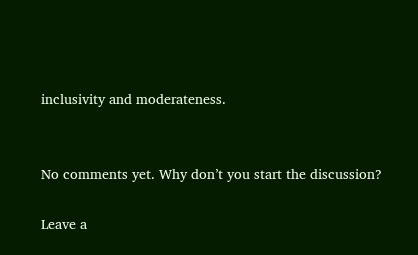inclusivity and moderateness.


No comments yet. Why don’t you start the discussion?

Leave a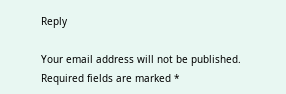Reply

Your email address will not be published. Required fields are marked *